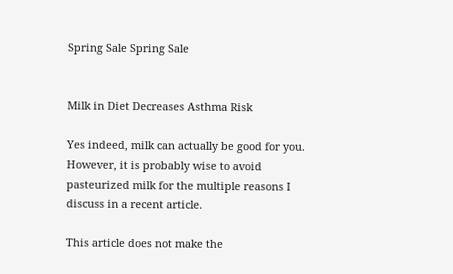Spring Sale Spring Sale


Milk in Diet Decreases Asthma Risk

Yes indeed, milk can actually be good for you. However, it is probably wise to avoid pasteurized milk for the multiple reasons I discuss in a recent article.

This article does not make the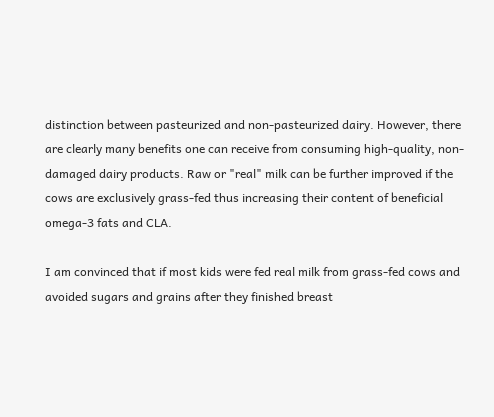distinction between pasteurized and non-pasteurized dairy. However, there are clearly many benefits one can receive from consuming high-quality, non-damaged dairy products. Raw or "real" milk can be further improved if the cows are exclusively grass-fed thus increasing their content of beneficial omega-3 fats and CLA.

I am convinced that if most kids were fed real milk from grass-fed cows and avoided sugars and grains after they finished breast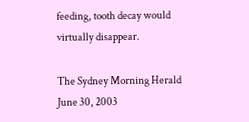feeding, tooth decay would virtually disappear.

The Sydney Morning Herald June 30, 2003